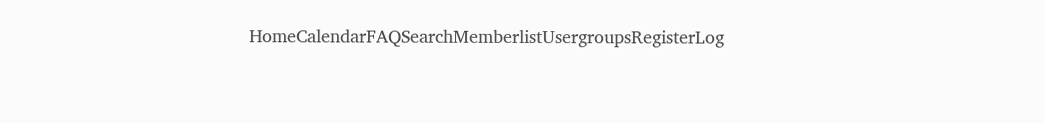HomeCalendarFAQSearchMemberlistUsergroupsRegisterLog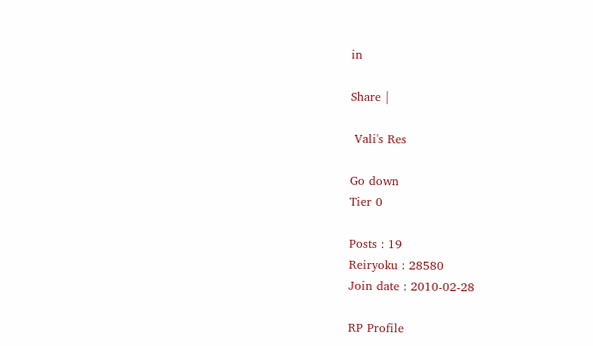in

Share |

 Vali's Res

Go down
Tier 0

Posts : 19
Reiryoku : 28580
Join date : 2010-02-28

RP Profile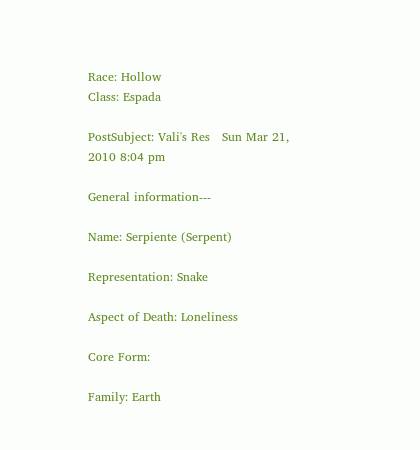Race: Hollow
Class: Espada

PostSubject: Vali's Res   Sun Mar 21, 2010 8:04 pm

General information---

Name: Serpiente (Serpent)

Representation: Snake

Aspect of Death: Loneliness

Core Form:

Family: Earth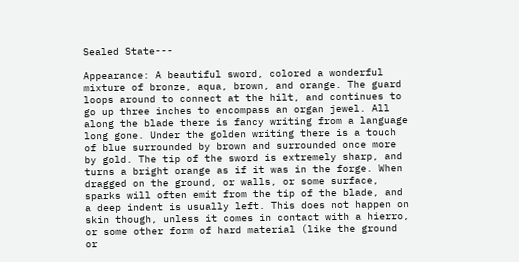Sealed State---

Appearance: A beautiful sword, colored a wonderful mixture of bronze, aqua, brown, and orange. The guard loops around to connect at the hilt, and continues to go up three inches to encompass an organ jewel. All along the blade there is fancy writing from a language long gone. Under the golden writing there is a touch of blue surrounded by brown and surrounded once more by gold. The tip of the sword is extremely sharp, and turns a bright orange as if it was in the forge. When dragged on the ground, or walls, or some surface, sparks will often emit from the tip of the blade, and a deep indent is usually left. This does not happen on skin though, unless it comes in contact with a hierro, or some other form of hard material (like the ground or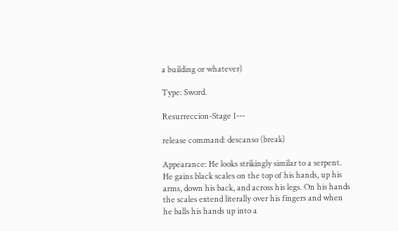a building or whatever)

Type: Sword.

Resurreccion-Stage 1---

release command: descanso (break)

Appearance: He looks strikingly similar to a serpent. He gains black scales on the top of his hands, up his arms, down his back, and across his legs. On his hands the scales extend literally over his fingers and when he balls his hands up into a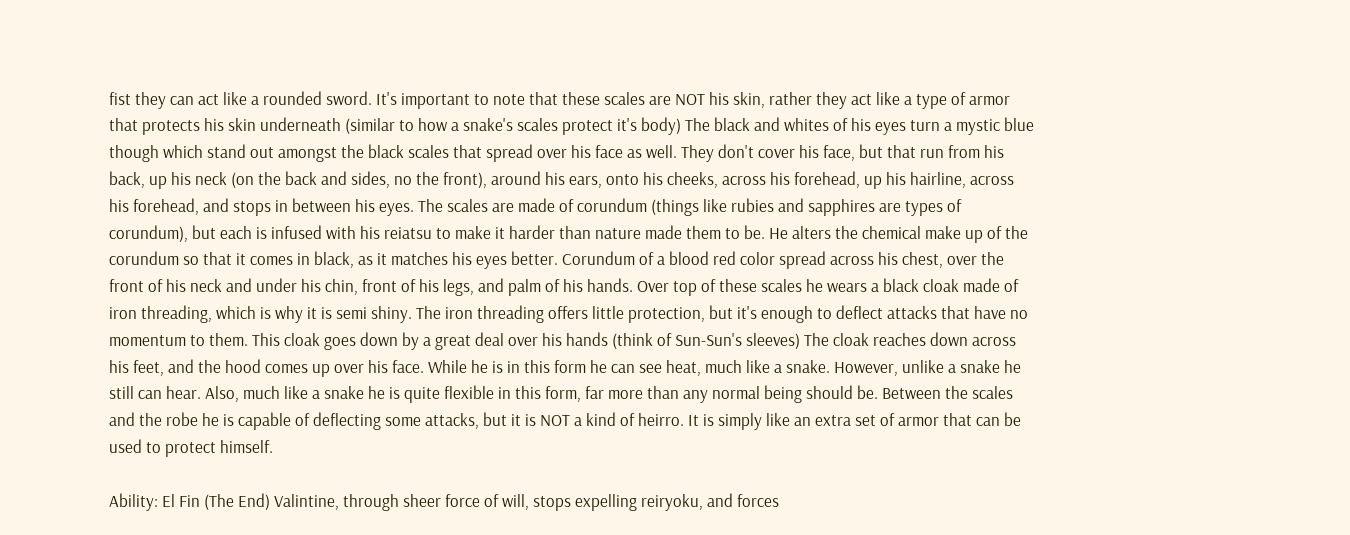fist they can act like a rounded sword. It's important to note that these scales are NOT his skin, rather they act like a type of armor that protects his skin underneath (similar to how a snake's scales protect it's body) The black and whites of his eyes turn a mystic blue though which stand out amongst the black scales that spread over his face as well. They don't cover his face, but that run from his back, up his neck (on the back and sides, no the front), around his ears, onto his cheeks, across his forehead, up his hairline, across his forehead, and stops in between his eyes. The scales are made of corundum (things like rubies and sapphires are types of corundum), but each is infused with his reiatsu to make it harder than nature made them to be. He alters the chemical make up of the corundum so that it comes in black, as it matches his eyes better. Corundum of a blood red color spread across his chest, over the front of his neck and under his chin, front of his legs, and palm of his hands. Over top of these scales he wears a black cloak made of iron threading, which is why it is semi shiny. The iron threading offers little protection, but it's enough to deflect attacks that have no momentum to them. This cloak goes down by a great deal over his hands (think of Sun-Sun's sleeves) The cloak reaches down across his feet, and the hood comes up over his face. While he is in this form he can see heat, much like a snake. However, unlike a snake he still can hear. Also, much like a snake he is quite flexible in this form, far more than any normal being should be. Between the scales and the robe he is capable of deflecting some attacks, but it is NOT a kind of heirro. It is simply like an extra set of armor that can be used to protect himself.

Ability: El Fin (The End) Valintine, through sheer force of will, stops expelling reiryoku, and forces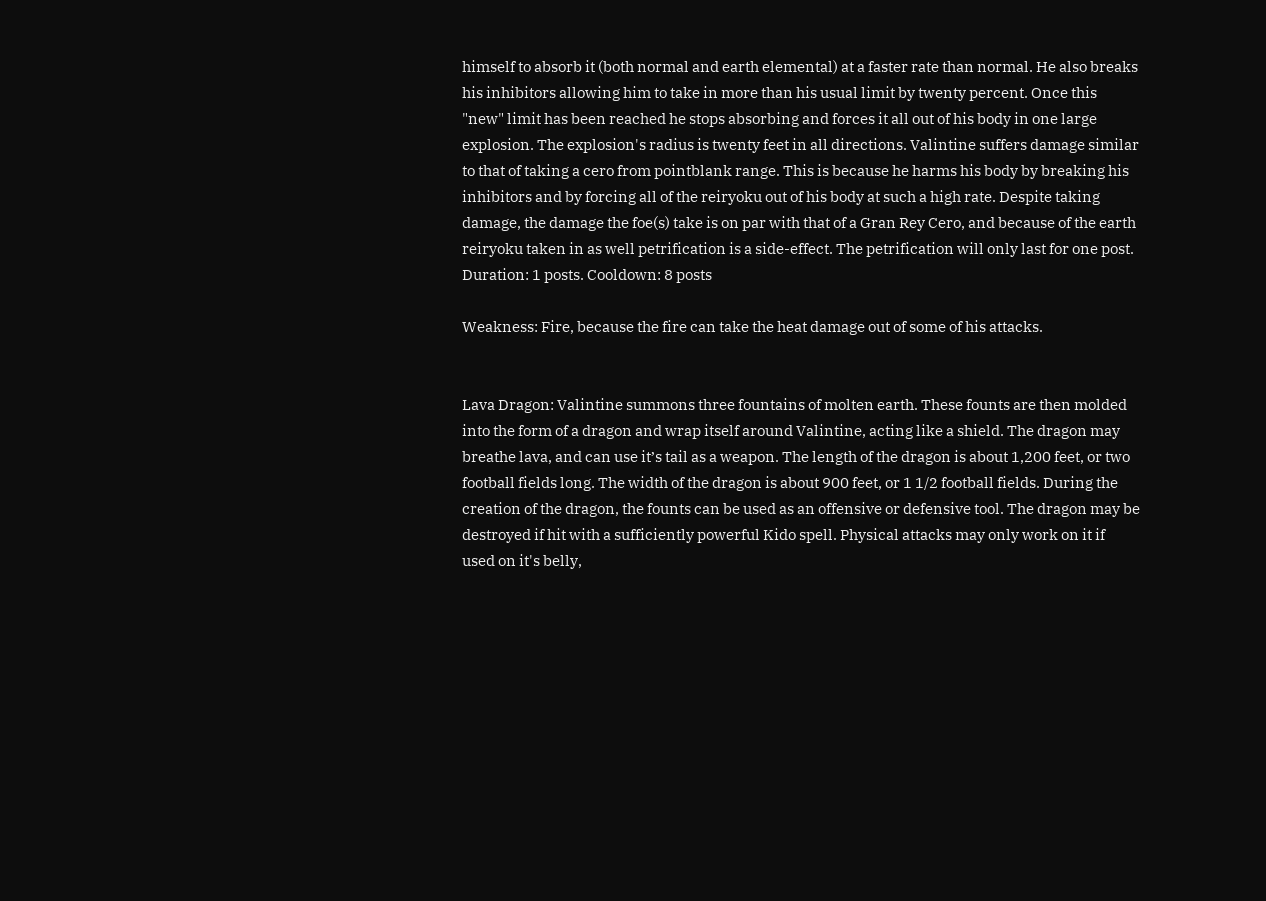himself to absorb it (both normal and earth elemental) at a faster rate than normal. He also breaks his inhibitors allowing him to take in more than his usual limit by twenty percent. Once this "new" limit has been reached he stops absorbing and forces it all out of his body in one large explosion. The explosion's radius is twenty feet in all directions. Valintine suffers damage similar to that of taking a cero from pointblank range. This is because he harms his body by breaking his inhibitors and by forcing all of the reiryoku out of his body at such a high rate. Despite taking damage, the damage the foe(s) take is on par with that of a Gran Rey Cero, and because of the earth reiryoku taken in as well petrification is a side-effect. The petrification will only last for one post.
Duration: 1 posts. Cooldown: 8 posts

Weakness: Fire, because the fire can take the heat damage out of some of his attacks.


Lava Dragon: Valintine summons three fountains of molten earth. These founts are then molded into the form of a dragon and wrap itself around Valintine, acting like a shield. The dragon may breathe lava, and can use it’s tail as a weapon. The length of the dragon is about 1,200 feet, or two football fields long. The width of the dragon is about 900 feet, or 1 1/2 football fields. During the creation of the dragon, the founts can be used as an offensive or defensive tool. The dragon may be destroyed if hit with a sufficiently powerful Kido spell. Physical attacks may only work on it if used on it's belly,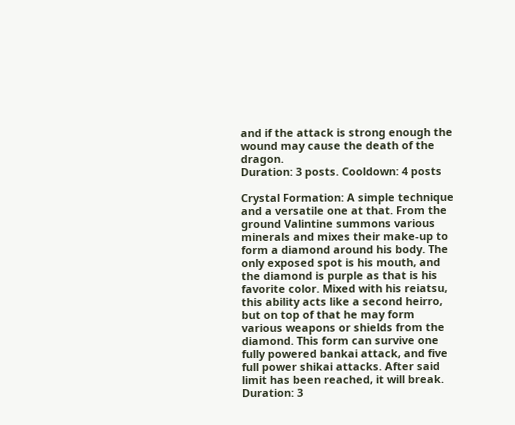and if the attack is strong enough the wound may cause the death of the dragon.
Duration: 3 posts. Cooldown: 4 posts

Crystal Formation: A simple technique and a versatile one at that. From the ground Valintine summons various minerals and mixes their make-up to form a diamond around his body. The only exposed spot is his mouth, and the diamond is purple as that is his favorite color. Mixed with his reiatsu, this ability acts like a second heirro, but on top of that he may form various weapons or shields from the diamond. This form can survive one fully powered bankai attack, and five full power shikai attacks. After said limit has been reached, it will break.
Duration: 3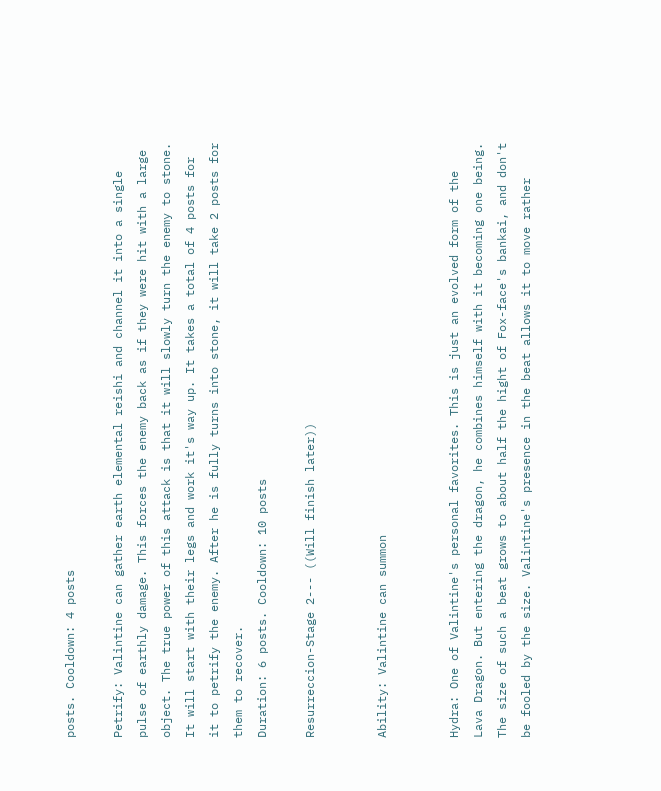posts. Cooldown: 4 posts

Petrify: Valintine can gather earth elemental reishi and channel it into a single pulse of earthly damage. This forces the enemy back as if they were hit with a large object. The true power of this attack is that it will slowly turn the enemy to stone. It will start with their legs and work it's way up. It takes a total of 4 posts for it to petrify the enemy. After he is fully turns into stone, it will take 2 posts for them to recover.
Duration: 6 posts. Cooldown: 10 posts

Resurreccion-Stage 2--- ((Will finish later))


Ability: Valintine can summon


Hydra: One of Valintine's personal favorites. This is just an evolved form of the Lava Dragon. But entering the dragon, he combines himself with it becoming one being. The size of such a beat grows to about half the hight of Fox-face's bankai, and don't be fooled by the size. Valintine's presence in the beat allows it to move rather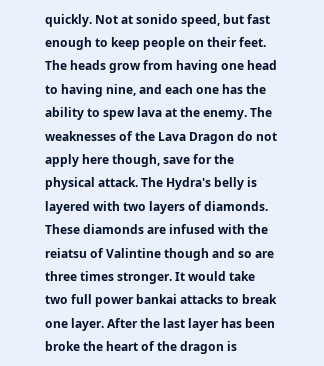quickly. Not at sonido speed, but fast enough to keep people on their feet. The heads grow from having one head to having nine, and each one has the ability to spew lava at the enemy. The weaknesses of the Lava Dragon do not apply here though, save for the physical attack. The Hydra's belly is layered with two layers of diamonds. These diamonds are infused with the reiatsu of Valintine though and so are three times stronger. It would take two full power bankai attacks to break one layer. After the last layer has been broke the heart of the dragon is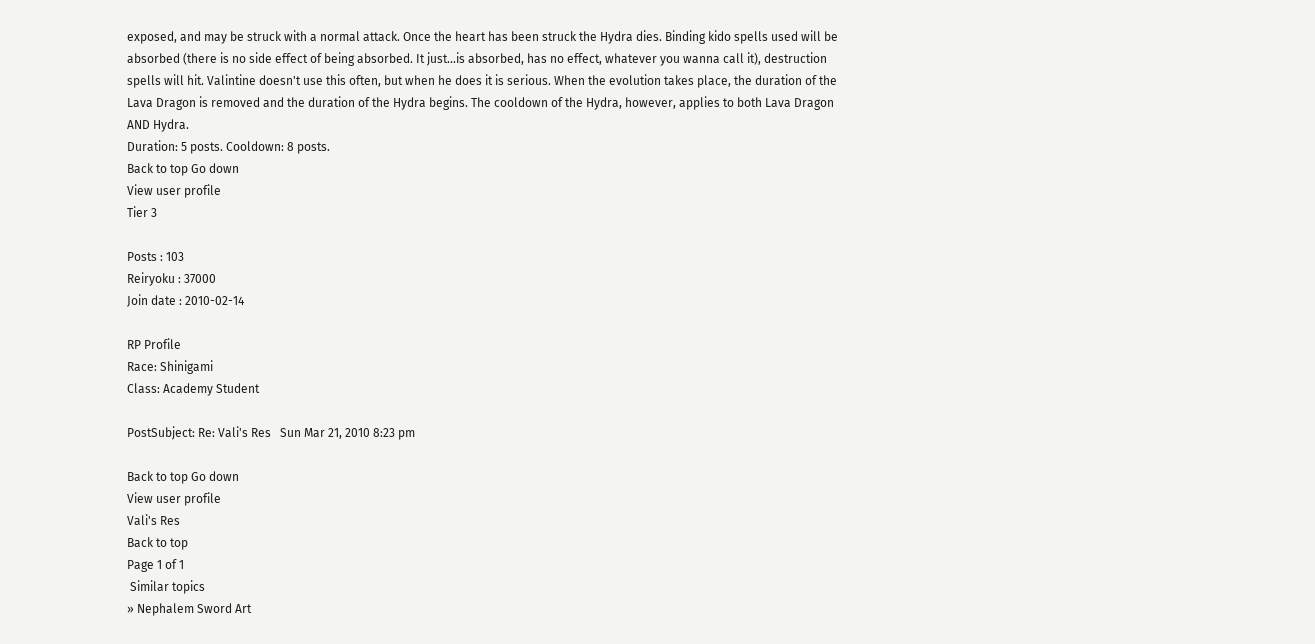exposed, and may be struck with a normal attack. Once the heart has been struck the Hydra dies. Binding kido spells used will be absorbed (there is no side effect of being absorbed. It just...is absorbed, has no effect, whatever you wanna call it), destruction spells will hit. Valintine doesn't use this often, but when he does it is serious. When the evolution takes place, the duration of the Lava Dragon is removed and the duration of the Hydra begins. The cooldown of the Hydra, however, applies to both Lava Dragon AND Hydra.
Duration: 5 posts. Cooldown: 8 posts.
Back to top Go down
View user profile
Tier 3

Posts : 103
Reiryoku : 37000
Join date : 2010-02-14

RP Profile
Race: Shinigami
Class: Academy Student

PostSubject: Re: Vali's Res   Sun Mar 21, 2010 8:23 pm

Back to top Go down
View user profile
Vali's Res
Back to top
Page 1 of 1
 Similar topics
» Nephalem Sword Art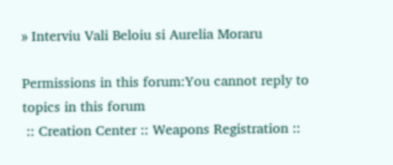» Interviu Vali Beloiu si Aurelia Moraru

Permissions in this forum:You cannot reply to topics in this forum
 :: Creation Center :: Weapons Registration ::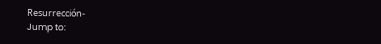Resurrección-
Jump to: